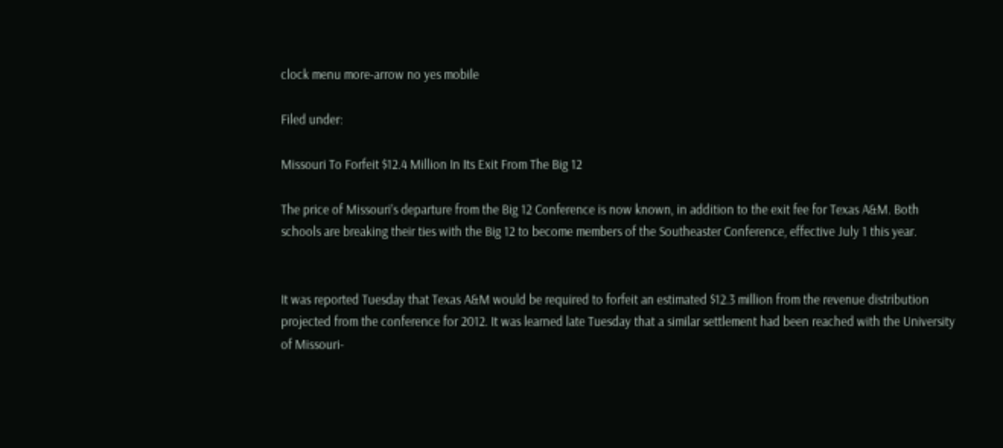clock menu more-arrow no yes mobile

Filed under:

Missouri To Forfeit $12.4 Million In Its Exit From The Big 12

The price of Missouri’s departure from the Big 12 Conference is now known, in addition to the exit fee for Texas A&M. Both schools are breaking their ties with the Big 12 to become members of the Southeaster Conference, effective July 1 this year.


It was reported Tuesday that Texas A&M would be required to forfeit an estimated $12.3 million from the revenue distribution projected from the conference for 2012. It was learned late Tuesday that a similar settlement had been reached with the University of Missouri-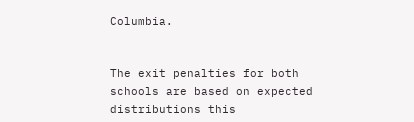Columbia.


The exit penalties for both schools are based on expected distributions this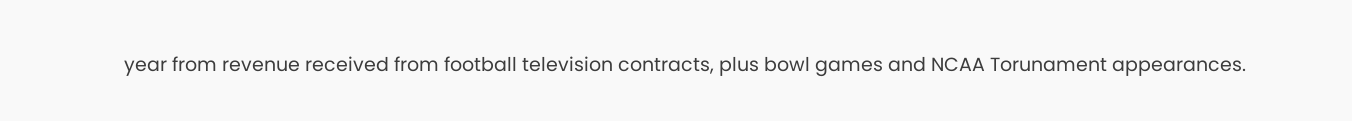year from revenue received from football television contracts, plus bowl games and NCAA Torunament appearances.